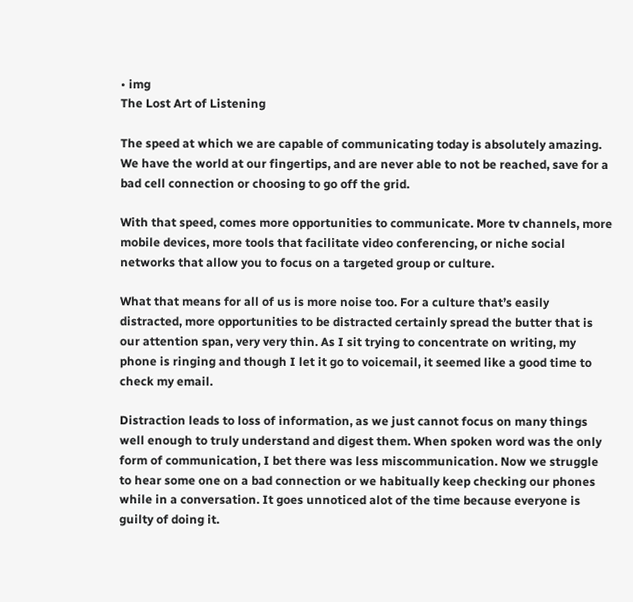• img
The Lost Art of Listening

The speed at which we are capable of communicating today is absolutely amazing. We have the world at our fingertips, and are never able to not be reached, save for a bad cell connection or choosing to go off the grid.

With that speed, comes more opportunities to communicate. More tv channels, more mobile devices, more tools that facilitate video conferencing, or niche social networks that allow you to focus on a targeted group or culture.

What that means for all of us is more noise too. For a culture that’s easily distracted, more opportunities to be distracted certainly spread the butter that is our attention span, very very thin. As I sit trying to concentrate on writing, my phone is ringing and though I let it go to voicemail, it seemed like a good time to check my email.

Distraction leads to loss of information, as we just cannot focus on many things well enough to truly understand and digest them. When spoken word was the only form of communication, I bet there was less miscommunication. Now we struggle to hear some one on a bad connection or we habitually keep checking our phones while in a conversation. It goes unnoticed alot of the time because everyone is guilty of doing it.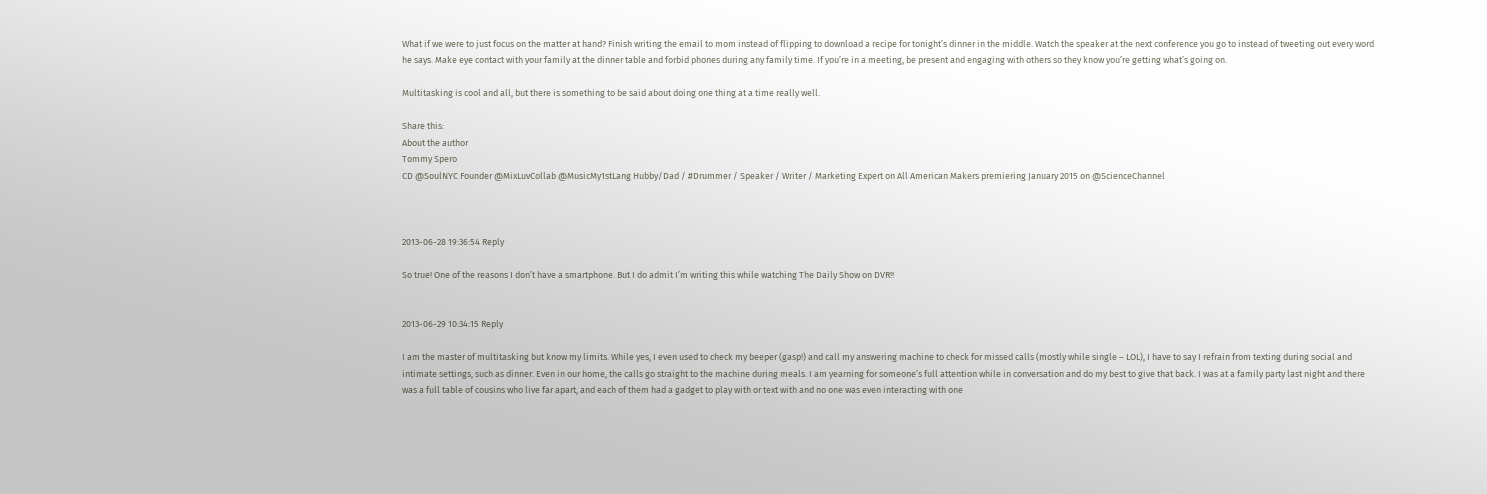What if we were to just focus on the matter at hand? Finish writing the email to mom instead of flipping to download a recipe for tonight’s dinner in the middle. Watch the speaker at the next conference you go to instead of tweeting out every word he says. Make eye contact with your family at the dinner table and forbid phones during any family time. If you’re in a meeting, be present and engaging with others so they know you’re getting what’s going on.

Multitasking is cool and all, but there is something to be said about doing one thing at a time really well.

Share this:
About the author
Tommy Spero
CD @SoulNYC Founder @MixLuvCollab @MusicMy1stLang Hubby/Dad / #Drummer / Speaker / Writer / Marketing Expert on All American Makers premiering January 2015 on @ScienceChannel



2013-06-28 19:36:54 Reply

So true! One of the reasons I don’t have a smartphone. But I do admit I’m writing this while watching The Daily Show on DVR!!


2013-06-29 10:34:15 Reply

I am the master of multitasking but know my limits. While yes, I even used to check my beeper (gasp!) and call my answering machine to check for missed calls (mostly while single – LOL), I have to say I refrain from texting during social and intimate settings, such as dinner. Even in our home, the calls go straight to the machine during meals. I am yearning for someone’s full attention while in conversation and do my best to give that back. I was at a family party last night and there was a full table of cousins who live far apart, and each of them had a gadget to play with or text with and no one was even interacting with one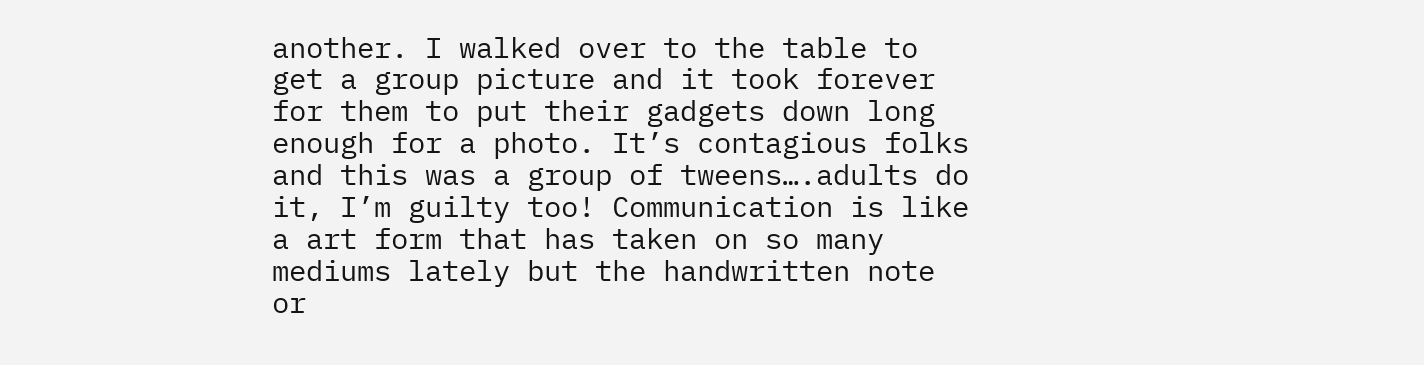another. I walked over to the table to get a group picture and it took forever for them to put their gadgets down long enough for a photo. It’s contagious folks and this was a group of tweens….adults do it, I’m guilty too! Communication is like a art form that has taken on so many mediums lately but the handwritten note or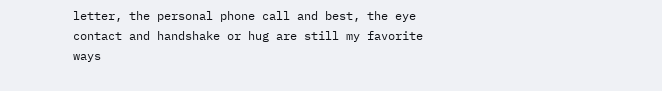letter, the personal phone call and best, the eye contact and handshake or hug are still my favorite ways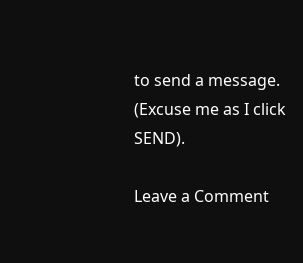to send a message. (Excuse me as I click SEND).

Leave a Comment